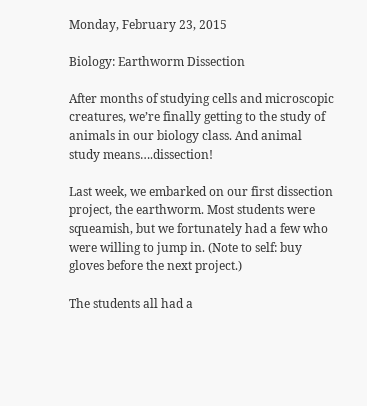Monday, February 23, 2015

Biology: Earthworm Dissection

After months of studying cells and microscopic creatures, we’re finally getting to the study of animals in our biology class. And animal study means….dissection!

Last week, we embarked on our first dissection project, the earthworm. Most students were squeamish, but we fortunately had a few who were willing to jump in. (Note to self: buy gloves before the next project.)

The students all had a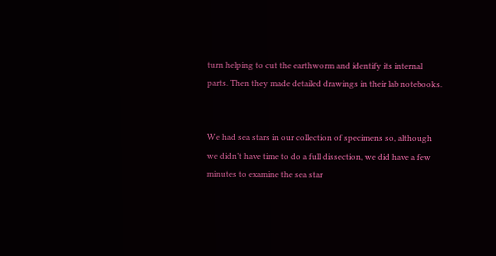turn helping to cut the earthworm and identify its internal parts. Then they made detailed drawings in their lab notebooks.


We had sea stars in our collection of specimens so, although we didn’t have time to do a full dissection, we did have a few minutes to examine the sea star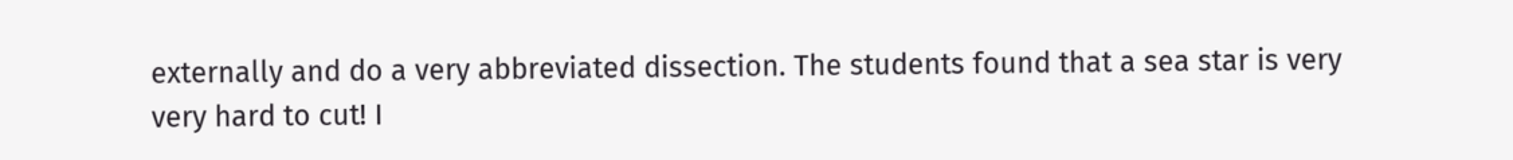externally and do a very abbreviated dissection. The students found that a sea star is very very hard to cut! I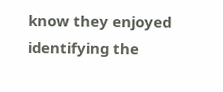know they enjoyed identifying the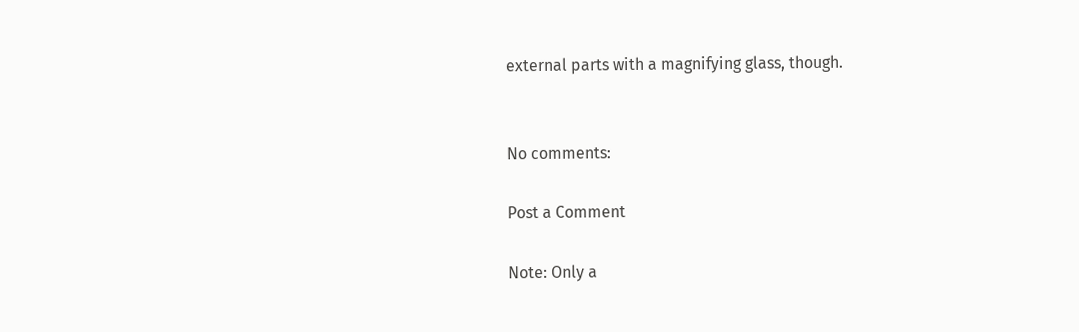external parts with a magnifying glass, though.


No comments:

Post a Comment

Note: Only a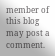member of this blog may post a comment.